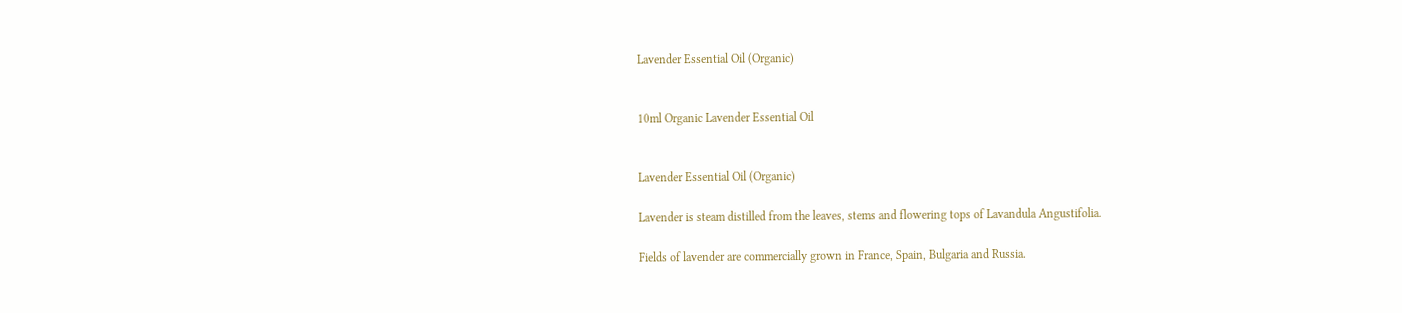Lavender Essential Oil (Organic)


10ml Organic Lavender Essential Oil


Lavender Essential Oil (Organic)

Lavender is steam distilled from the leaves, stems and flowering tops of Lavandula Angustifolia.

Fields of lavender are commercially grown in France, Spain, Bulgaria and Russia.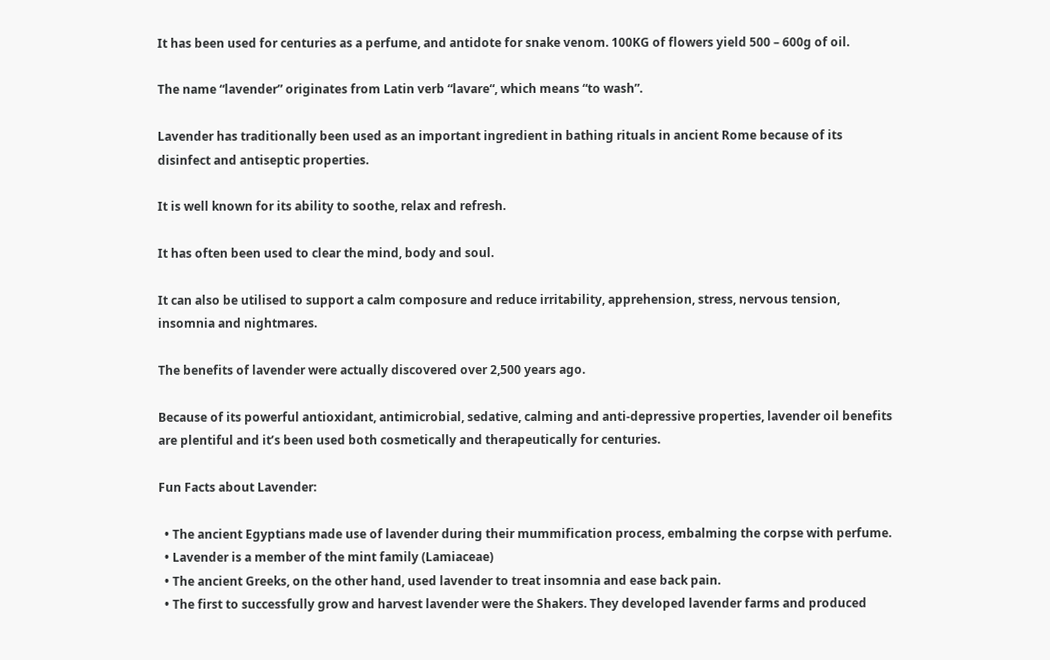It has been used for centuries as a perfume, and antidote for snake venom. 100KG of flowers yield 500 – 600g of oil.

The name “lavender” originates from Latin verb “lavare“, which means “to wash”.

Lavender has traditionally been used as an important ingredient in bathing rituals in ancient Rome because of its disinfect and antiseptic properties.

It is well known for its ability to soothe, relax and refresh.

It has often been used to clear the mind, body and soul.

It can also be utilised to support a calm composure and reduce irritability, apprehension, stress, nervous tension, insomnia and nightmares.

The benefits of lavender were actually discovered over 2,500 years ago.

Because of its powerful antioxidant, antimicrobial, sedative, calming and anti-depressive properties, lavender oil benefits are plentiful and it’s been used both cosmetically and therapeutically for centuries.

Fun Facts about Lavender:

  • The ancient Egyptians made use of lavender during their mummification process, embalming the corpse with perfume.
  • Lavender is a member of the mint family (Lamiaceae)
  • The ancient Greeks, on the other hand, used lavender to treat insomnia and ease back pain.
  • The first to successfully grow and harvest lavender were the Shakers. They developed lavender farms and produced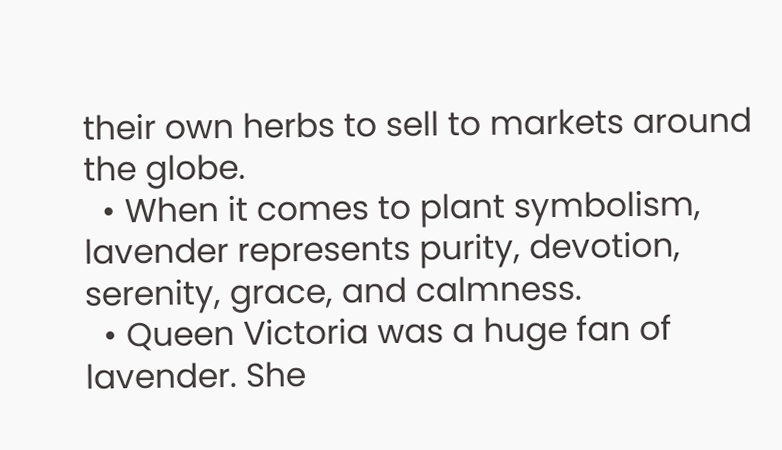their own herbs to sell to markets around the globe.
  • When it comes to plant symbolism, lavender represents purity, devotion, serenity, grace, and calmness.
  • Queen Victoria was a huge fan of lavender. She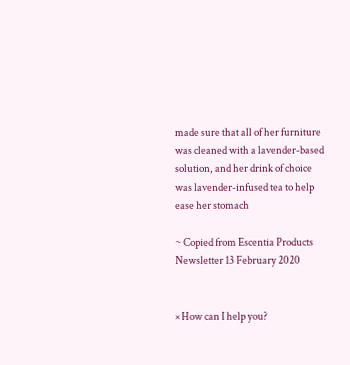made sure that all of her furniture was cleaned with a lavender-based solution, and her drink of choice was lavender-infused tea to help ease her stomach

~ Copied from Escentia Products Newsletter 13 February 2020


× How can I help you?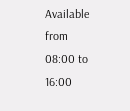Available from 08:00 to 16:00